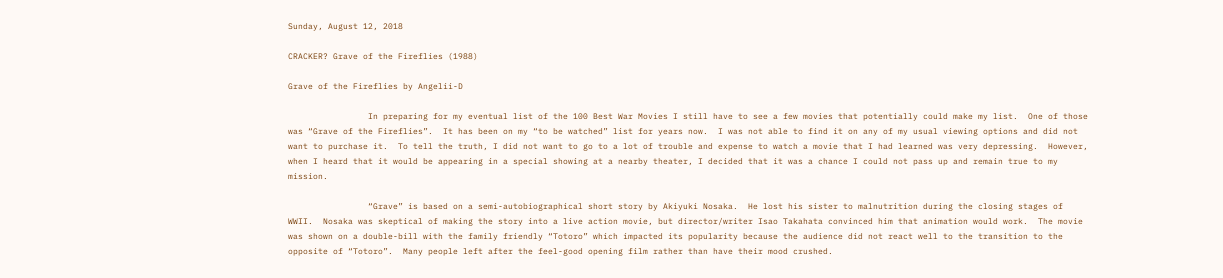Sunday, August 12, 2018

CRACKER? Grave of the Fireflies (1988)

Grave of the Fireflies by Angelii-D

                In preparing for my eventual list of the 100 Best War Movies I still have to see a few movies that potentially could make my list.  One of those was “Grave of the Fireflies”.  It has been on my “to be watched” list for years now.  I was not able to find it on any of my usual viewing options and did not want to purchase it.  To tell the truth, I did not want to go to a lot of trouble and expense to watch a movie that I had learned was very depressing.  However, when I heard that it would be appearing in a special showing at a nearby theater, I decided that it was a chance I could not pass up and remain true to my mission.

                “Grave” is based on a semi-autobiographical short story by Akiyuki Nosaka.  He lost his sister to malnutrition during the closing stages of WWII.  Nosaka was skeptical of making the story into a live action movie, but director/writer Isao Takahata convinced him that animation would work.  The movie was shown on a double-bill with the family friendly “Totoro” which impacted its popularity because the audience did not react well to the transition to the opposite of “Totoro”.  Many people left after the feel-good opening film rather than have their mood crushed.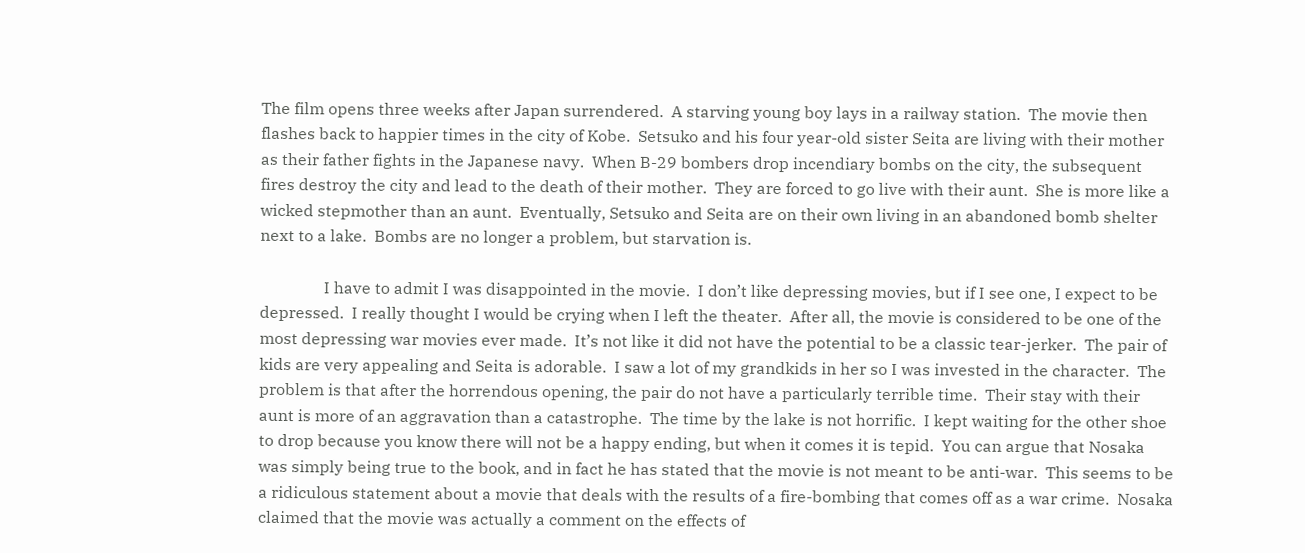The film opens three weeks after Japan surrendered.  A starving young boy lays in a railway station.  The movie then flashes back to happier times in the city of Kobe.  Setsuko and his four year-old sister Seita are living with their mother as their father fights in the Japanese navy.  When B-29 bombers drop incendiary bombs on the city, the subsequent fires destroy the city and lead to the death of their mother.  They are forced to go live with their aunt.  She is more like a wicked stepmother than an aunt.  Eventually, Setsuko and Seita are on their own living in an abandoned bomb shelter next to a lake.  Bombs are no longer a problem, but starvation is.

                I have to admit I was disappointed in the movie.  I don’t like depressing movies, but if I see one, I expect to be depressed.  I really thought I would be crying when I left the theater.  After all, the movie is considered to be one of the most depressing war movies ever made.  It’s not like it did not have the potential to be a classic tear-jerker.  The pair of kids are very appealing and Seita is adorable.  I saw a lot of my grandkids in her so I was invested in the character.  The problem is that after the horrendous opening, the pair do not have a particularly terrible time.  Their stay with their aunt is more of an aggravation than a catastrophe.  The time by the lake is not horrific.  I kept waiting for the other shoe to drop because you know there will not be a happy ending, but when it comes it is tepid.  You can argue that Nosaka was simply being true to the book, and in fact he has stated that the movie is not meant to be anti-war.  This seems to be a ridiculous statement about a movie that deals with the results of a fire-bombing that comes off as a war crime.  Nosaka claimed that the movie was actually a comment on the effects of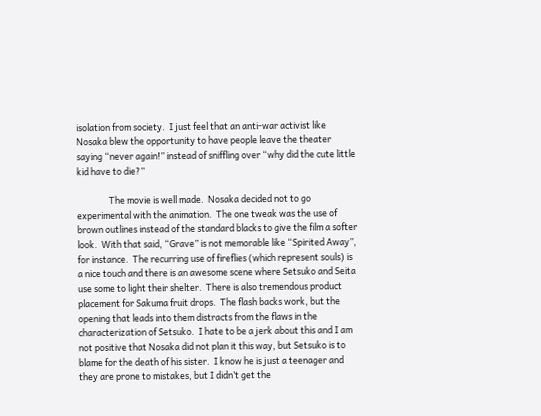isolation from society.  I just feel that an anti-war activist like Nosaka blew the opportunity to have people leave the theater saying “never again!” instead of sniffling over “why did the cute little kid have to die?”

                The movie is well made.  Nosaka decided not to go experimental with the animation.  The one tweak was the use of brown outlines instead of the standard blacks to give the film a softer look.  With that said, “Grave” is not memorable like “Spirited Away”, for instance.  The recurring use of fireflies (which represent souls) is a nice touch and there is an awesome scene where Setsuko and Seita use some to light their shelter.  There is also tremendous product placement for Sakuma fruit drops.  The flash backs work, but the opening that leads into them distracts from the flaws in the characterization of Setsuko.  I hate to be a jerk about this and I am not positive that Nosaka did not plan it this way, but Setsuko is to blame for the death of his sister.  I know he is just a teenager and they are prone to mistakes, but I didn’t get the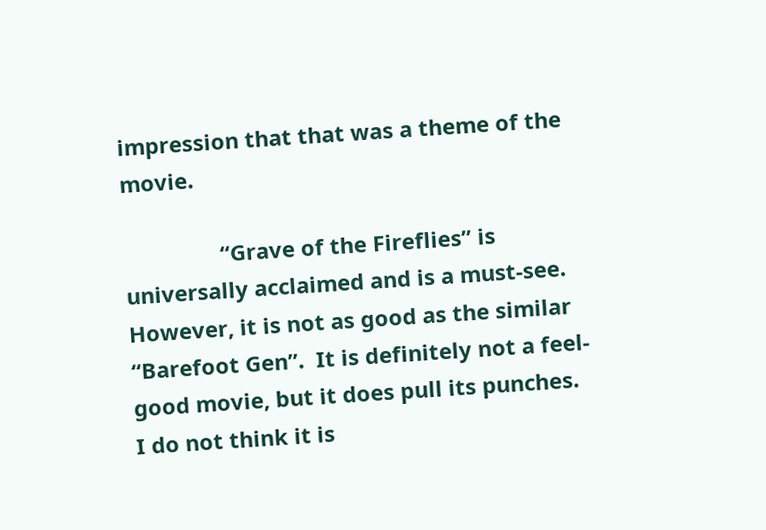impression that that was a theme of the movie.

                “Grave of the Fireflies” is universally acclaimed and is a must-see.  However, it is not as good as the similar “Barefoot Gen”.  It is definitely not a feel-good movie, but it does pull its punches.  I do not think it is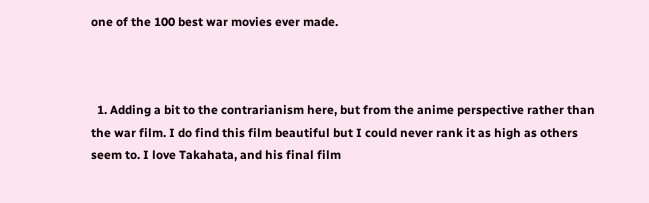one of the 100 best war movies ever made.



  1. Adding a bit to the contrarianism here, but from the anime perspective rather than the war film. I do find this film beautiful but I could never rank it as high as others seem to. I love Takahata, and his final film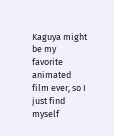Kaguya might be my favorite animated film ever, so I just find myself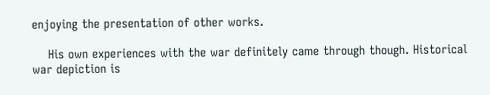enjoying the presentation of other works.

    His own experiences with the war definitely came through though. Historical war depiction is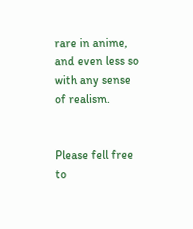rare in anime, and even less so with any sense of realism.


Please fell free to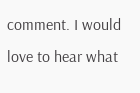comment. I would love to hear what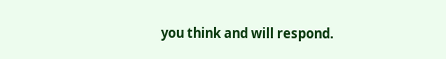you think and will respond.